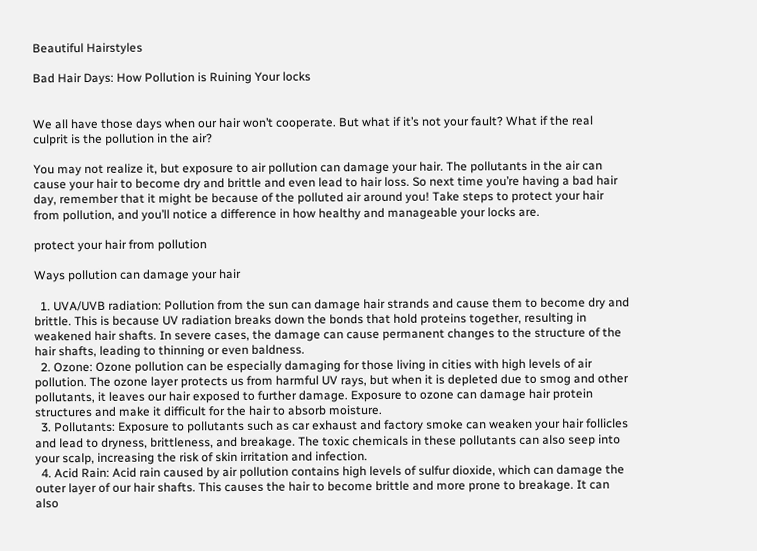Beautiful Hairstyles

Bad Hair Days: How Pollution is Ruining Your locks


We all have those days when our hair won’t cooperate. But what if it’s not your fault? What if the real culprit is the pollution in the air?

You may not realize it, but exposure to air pollution can damage your hair. The pollutants in the air can cause your hair to become dry and brittle and even lead to hair loss. So next time you’re having a bad hair day, remember that it might be because of the polluted air around you! Take steps to protect your hair from pollution, and you’ll notice a difference in how healthy and manageable your locks are.

protect your hair from pollution

Ways pollution can damage your hair

  1. UVA/UVB radiation: Pollution from the sun can damage hair strands and cause them to become dry and brittle. This is because UV radiation breaks down the bonds that hold proteins together, resulting in weakened hair shafts. In severe cases, the damage can cause permanent changes to the structure of the hair shafts, leading to thinning or even baldness.
  2. Ozone: Ozone pollution can be especially damaging for those living in cities with high levels of air pollution. The ozone layer protects us from harmful UV rays, but when it is depleted due to smog and other pollutants, it leaves our hair exposed to further damage. Exposure to ozone can damage hair protein structures and make it difficult for the hair to absorb moisture.
  3. Pollutants: Exposure to pollutants such as car exhaust and factory smoke can weaken your hair follicles and lead to dryness, brittleness, and breakage. The toxic chemicals in these pollutants can also seep into your scalp, increasing the risk of skin irritation and infection.
  4. Acid Rain: Acid rain caused by air pollution contains high levels of sulfur dioxide, which can damage the outer layer of our hair shafts. This causes the hair to become brittle and more prone to breakage. It can also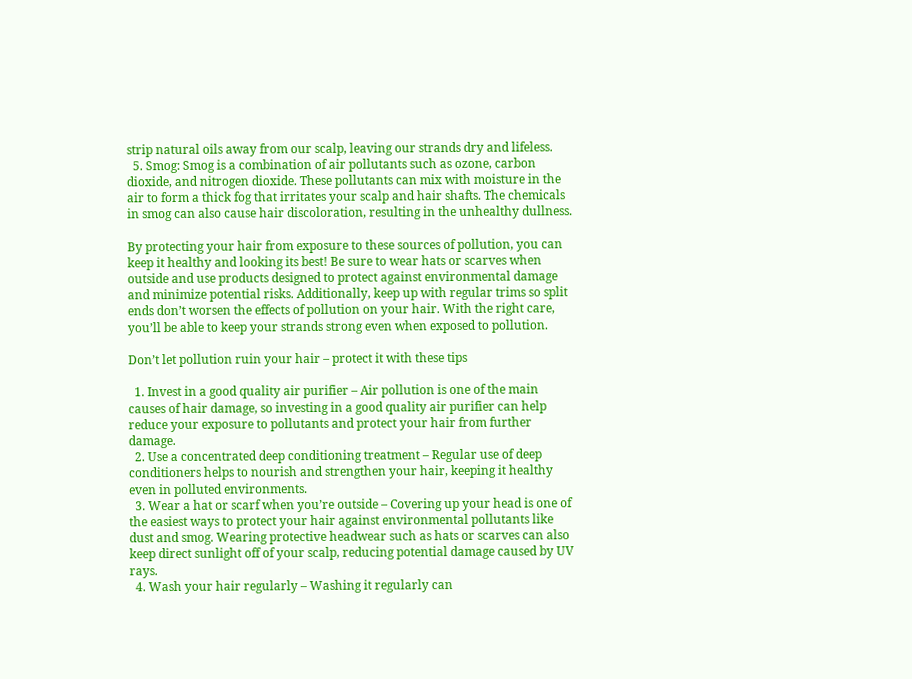strip natural oils away from our scalp, leaving our strands dry and lifeless.
  5. Smog: Smog is a combination of air pollutants such as ozone, carbon dioxide, and nitrogen dioxide. These pollutants can mix with moisture in the air to form a thick fog that irritates your scalp and hair shafts. The chemicals in smog can also cause hair discoloration, resulting in the unhealthy dullness.

By protecting your hair from exposure to these sources of pollution, you can keep it healthy and looking its best! Be sure to wear hats or scarves when outside and use products designed to protect against environmental damage and minimize potential risks. Additionally, keep up with regular trims so split ends don’t worsen the effects of pollution on your hair. With the right care, you’ll be able to keep your strands strong even when exposed to pollution.

Don’t let pollution ruin your hair – protect it with these tips

  1. Invest in a good quality air purifier – Air pollution is one of the main causes of hair damage, so investing in a good quality air purifier can help reduce your exposure to pollutants and protect your hair from further damage.
  2. Use a concentrated deep conditioning treatment – Regular use of deep conditioners helps to nourish and strengthen your hair, keeping it healthy even in polluted environments.
  3. Wear a hat or scarf when you’re outside – Covering up your head is one of the easiest ways to protect your hair against environmental pollutants like dust and smog. Wearing protective headwear such as hats or scarves can also keep direct sunlight off of your scalp, reducing potential damage caused by UV rays.
  4. Wash your hair regularly – Washing it regularly can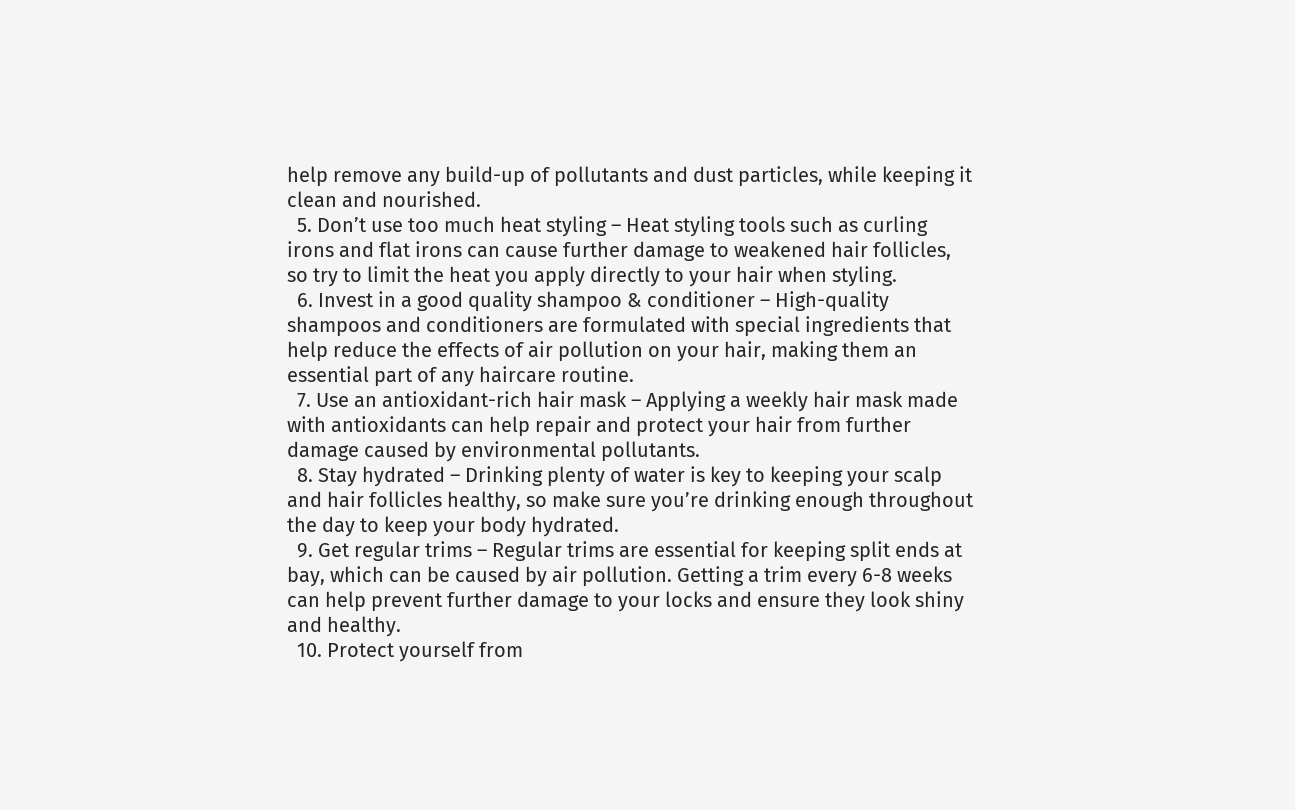help remove any build-up of pollutants and dust particles, while keeping it clean and nourished.
  5. Don’t use too much heat styling – Heat styling tools such as curling irons and flat irons can cause further damage to weakened hair follicles, so try to limit the heat you apply directly to your hair when styling.
  6. Invest in a good quality shampoo & conditioner – High-quality shampoos and conditioners are formulated with special ingredients that help reduce the effects of air pollution on your hair, making them an essential part of any haircare routine.
  7. Use an antioxidant-rich hair mask – Applying a weekly hair mask made with antioxidants can help repair and protect your hair from further damage caused by environmental pollutants.
  8. Stay hydrated – Drinking plenty of water is key to keeping your scalp and hair follicles healthy, so make sure you’re drinking enough throughout the day to keep your body hydrated.
  9. Get regular trims – Regular trims are essential for keeping split ends at bay, which can be caused by air pollution. Getting a trim every 6-8 weeks can help prevent further damage to your locks and ensure they look shiny and healthy.
  10. Protect yourself from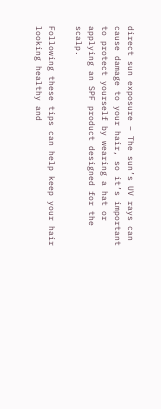direct sun exposure – The sun’s UV rays can cause damage to your hair, so it’s important to protect yourself by wearing a hat or applying an SPF product designed for the scalp.

Following these tips can help keep your hair looking healthy and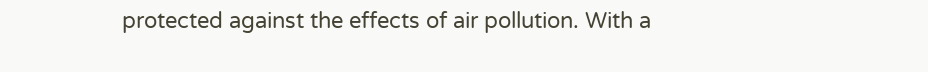protected against the effects of air pollution. With a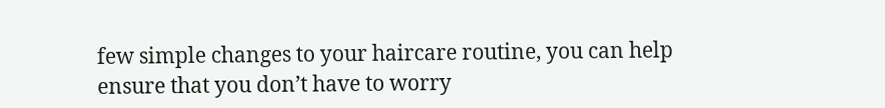few simple changes to your haircare routine, you can help ensure that you don’t have to worry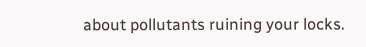about pollutants ruining your locks.